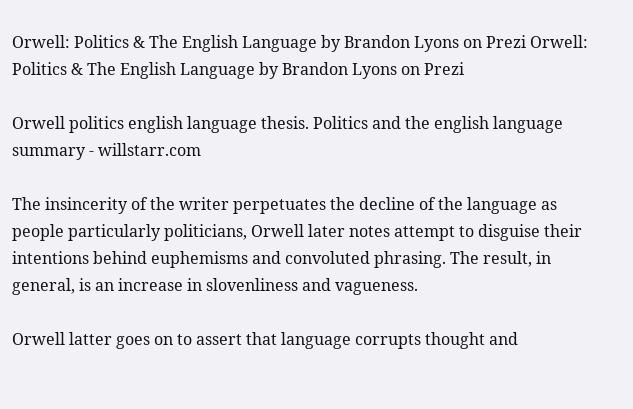Orwell: Politics & The English Language by Brandon Lyons on Prezi Orwell: Politics & The English Language by Brandon Lyons on Prezi

Orwell politics english language thesis. Politics and the english language summary - willstarr.com

The insincerity of the writer perpetuates the decline of the language as people particularly politicians, Orwell later notes attempt to disguise their intentions behind euphemisms and convoluted phrasing. The result, in general, is an increase in slovenliness and vagueness.

Orwell latter goes on to assert that language corrupts thought and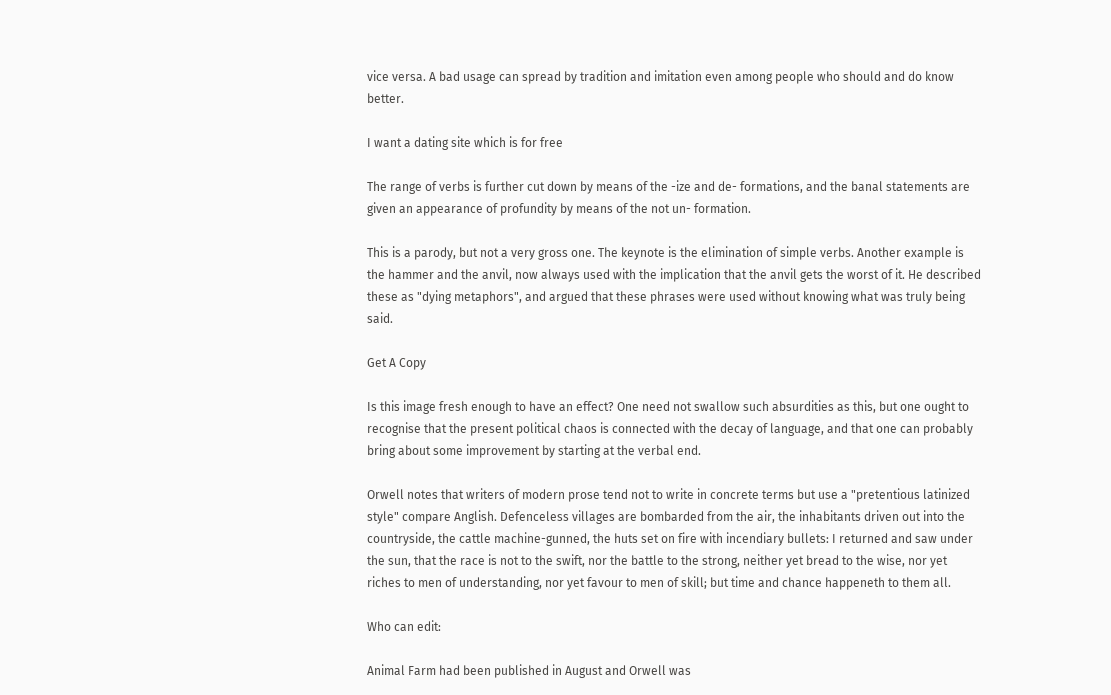vice versa. A bad usage can spread by tradition and imitation even among people who should and do know better.

I want a dating site which is for free

The range of verbs is further cut down by means of the -ize and de- formations, and the banal statements are given an appearance of profundity by means of the not un- formation.

This is a parody, but not a very gross one. The keynote is the elimination of simple verbs. Another example is the hammer and the anvil, now always used with the implication that the anvil gets the worst of it. He described these as "dying metaphors", and argued that these phrases were used without knowing what was truly being said.

Get A Copy

Is this image fresh enough to have an effect? One need not swallow such absurdities as this, but one ought to recognise that the present political chaos is connected with the decay of language, and that one can probably bring about some improvement by starting at the verbal end.

Orwell notes that writers of modern prose tend not to write in concrete terms but use a "pretentious latinized style" compare Anglish. Defenceless villages are bombarded from the air, the inhabitants driven out into the countryside, the cattle machine-gunned, the huts set on fire with incendiary bullets: I returned and saw under the sun, that the race is not to the swift, nor the battle to the strong, neither yet bread to the wise, nor yet riches to men of understanding, nor yet favour to men of skill; but time and chance happeneth to them all.

Who can edit:

Animal Farm had been published in August and Orwell was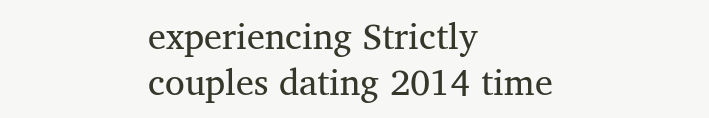experiencing Strictly couples dating 2014 time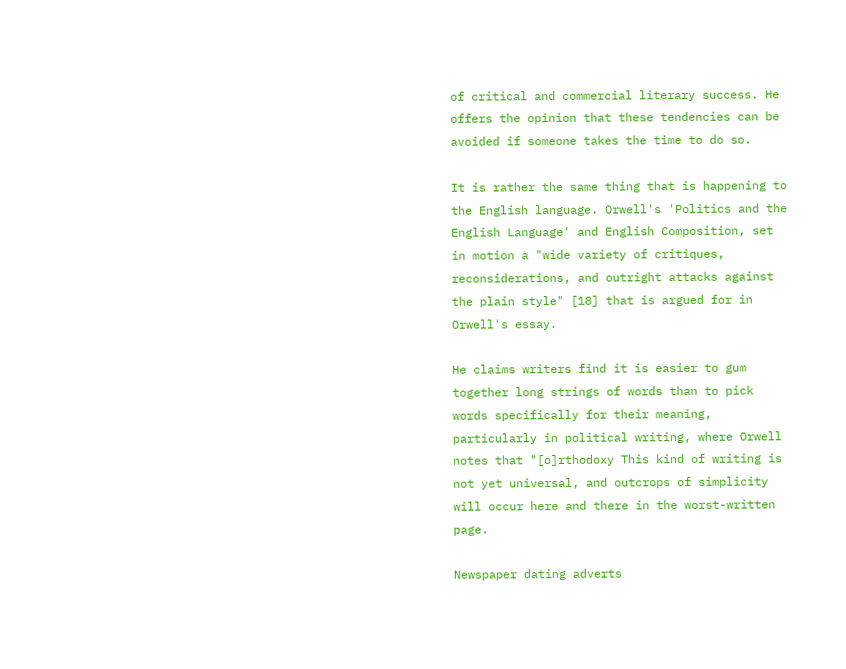of critical and commercial literary success. He offers the opinion that these tendencies can be avoided if someone takes the time to do so.

It is rather the same thing that is happening to the English language. Orwell's 'Politics and the English Language' and English Composition, set in motion a "wide variety of critiques, reconsiderations, and outright attacks against the plain style" [18] that is argued for in Orwell's essay.

He claims writers find it is easier to gum together long strings of words than to pick words specifically for their meaning, particularly in political writing, where Orwell notes that "[o]rthodoxy This kind of writing is not yet universal, and outcrops of simplicity will occur here and there in the worst-written page.

Newspaper dating adverts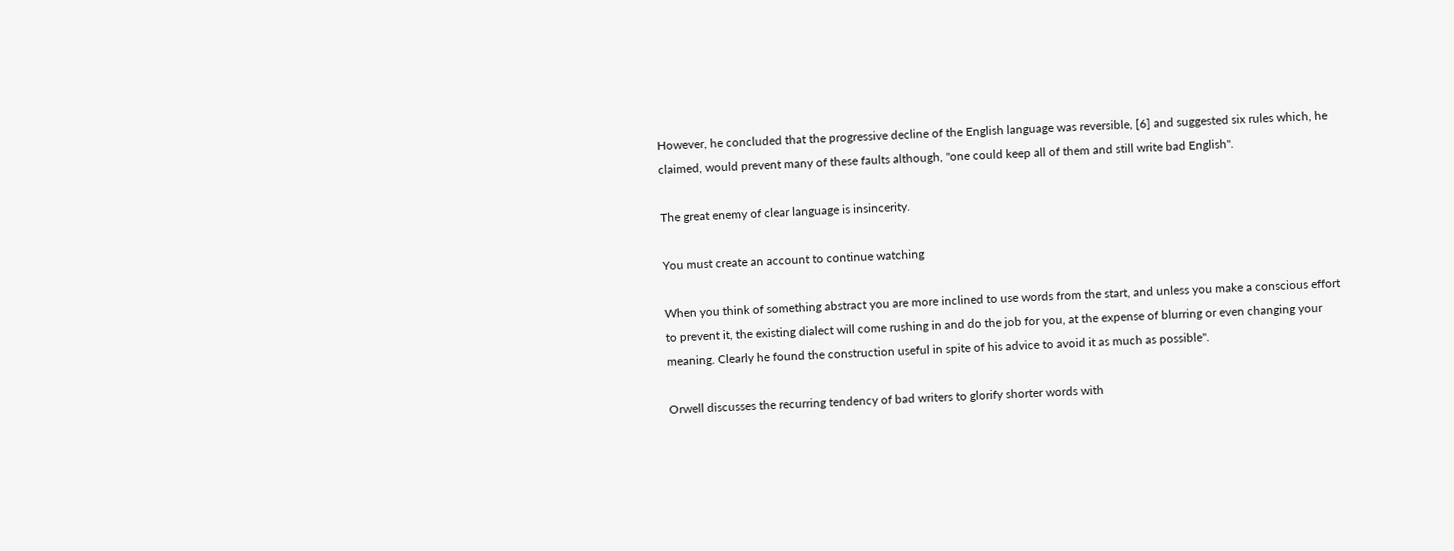However, he concluded that the progressive decline of the English language was reversible, [6] and suggested six rules which, he claimed, would prevent many of these faults although, "one could keep all of them and still write bad English".

The great enemy of clear language is insincerity.

You must create an account to continue watching

When you think of something abstract you are more inclined to use words from the start, and unless you make a conscious effort to prevent it, the existing dialect will come rushing in and do the job for you, at the expense of blurring or even changing your meaning. Clearly he found the construction useful in spite of his advice to avoid it as much as possible".

Orwell discusses the recurring tendency of bad writers to glorify shorter words with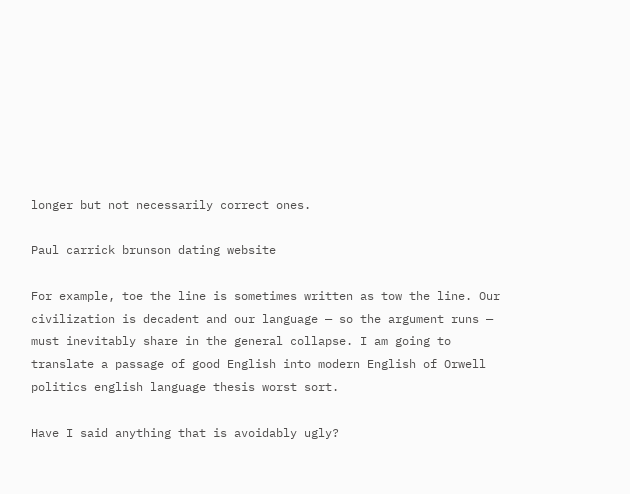longer but not necessarily correct ones.

Paul carrick brunson dating website

For example, toe the line is sometimes written as tow the line. Our civilization is decadent and our language — so the argument runs — must inevitably share in the general collapse. I am going to translate a passage of good English into modern English of Orwell politics english language thesis worst sort.

Have I said anything that is avoidably ugly?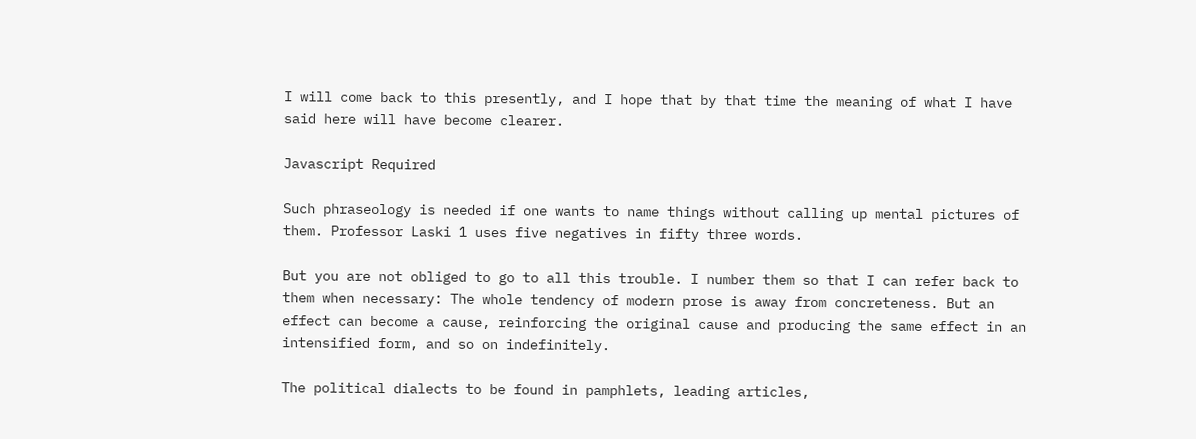I will come back to this presently, and I hope that by that time the meaning of what I have said here will have become clearer.

Javascript Required

Such phraseology is needed if one wants to name things without calling up mental pictures of them. Professor Laski 1 uses five negatives in fifty three words.

But you are not obliged to go to all this trouble. I number them so that I can refer back to them when necessary: The whole tendency of modern prose is away from concreteness. But an effect can become a cause, reinforcing the original cause and producing the same effect in an intensified form, and so on indefinitely.

The political dialects to be found in pamphlets, leading articles,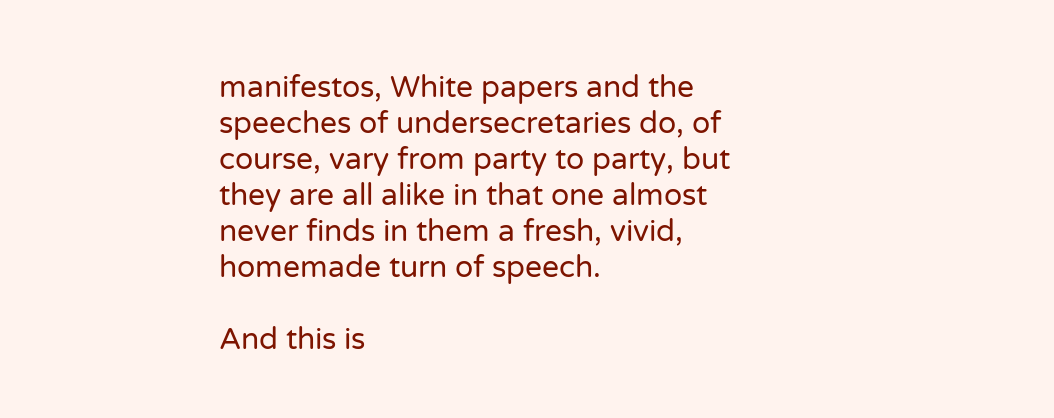manifestos, White papers and the speeches of undersecretaries do, of course, vary from party to party, but they are all alike in that one almost never finds in them a fresh, vivid, homemade turn of speech.

And this is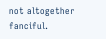not altogether fanciful.